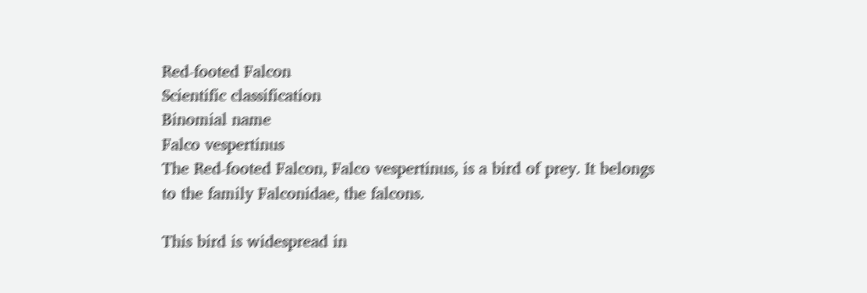Red-footed Falcon
Scientific classification
Binomial name
Falco vespertinus
The Red-footed Falcon, Falco vespertinus, is a bird of prey. It belongs to the family Falconidae, the falcons.

This bird is widespread in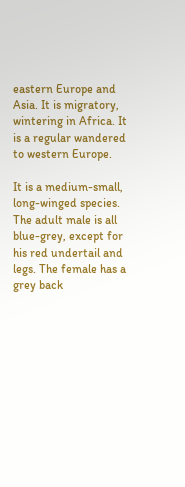eastern Europe and Asia. It is migratory, wintering in Africa. It is a regular wandered to western Europe.

It is a medium-small, long-winged species. The adult male is all blue-grey, except for his red undertail and legs. The female has a grey back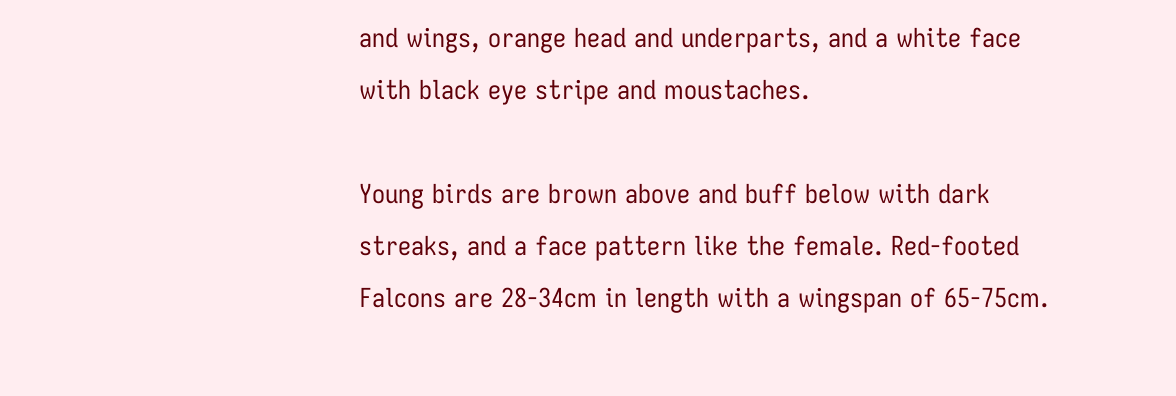and wings, orange head and underparts, and a white face with black eye stripe and moustaches.

Young birds are brown above and buff below with dark streaks, and a face pattern like the female. Red-footed Falcons are 28-34cm in length with a wingspan of 65-75cm.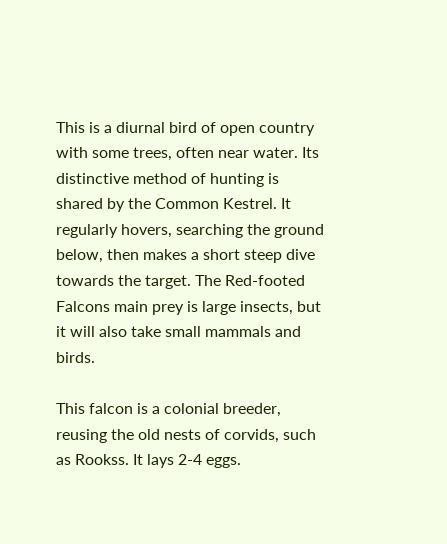This is a diurnal bird of open country with some trees, often near water. Its distinctive method of hunting is shared by the Common Kestrel. It regularly hovers, searching the ground below, then makes a short steep dive towards the target. The Red-footed Falcons main prey is large insects, but it will also take small mammals and birds.

This falcon is a colonial breeder, reusing the old nests of corvids, such as Rookss. It lays 2-4 eggs.